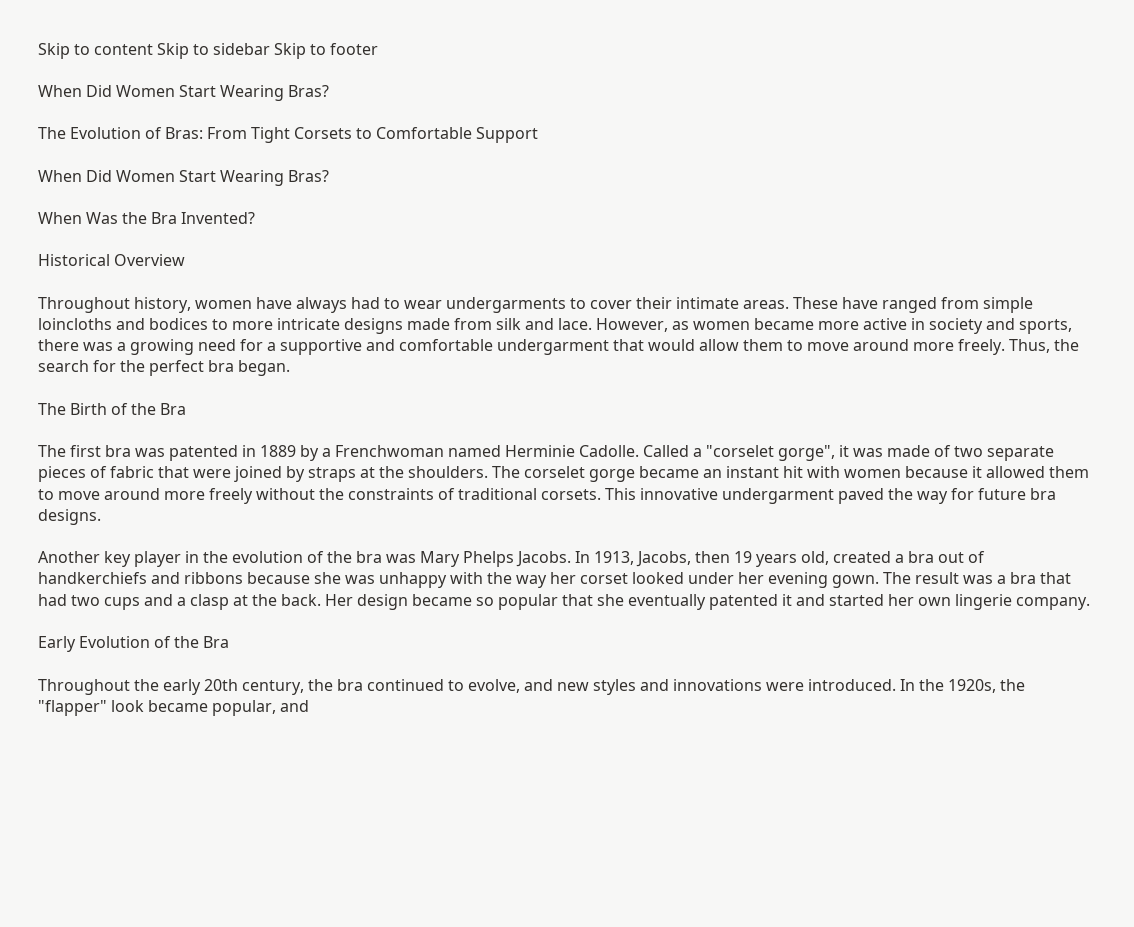Skip to content Skip to sidebar Skip to footer

When Did Women Start Wearing Bras?

The Evolution of Bras: From Tight Corsets to Comfortable Support

When Did Women Start Wearing Bras?

When Was the Bra Invented?

Historical Overview

Throughout history, women have always had to wear undergarments to cover their intimate areas. These have ranged from simple loincloths and bodices to more intricate designs made from silk and lace. However, as women became more active in society and sports, there was a growing need for a supportive and comfortable undergarment that would allow them to move around more freely. Thus, the search for the perfect bra began.

The Birth of the Bra

The first bra was patented in 1889 by a Frenchwoman named Herminie Cadolle. Called a "corselet gorge", it was made of two separate pieces of fabric that were joined by straps at the shoulders. The corselet gorge became an instant hit with women because it allowed them to move around more freely without the constraints of traditional corsets. This innovative undergarment paved the way for future bra designs.

Another key player in the evolution of the bra was Mary Phelps Jacobs. In 1913, Jacobs, then 19 years old, created a bra out of handkerchiefs and ribbons because she was unhappy with the way her corset looked under her evening gown. The result was a bra that had two cups and a clasp at the back. Her design became so popular that she eventually patented it and started her own lingerie company.

Early Evolution of the Bra

Throughout the early 20th century, the bra continued to evolve, and new styles and innovations were introduced. In the 1920s, the "flapper" look became popular, and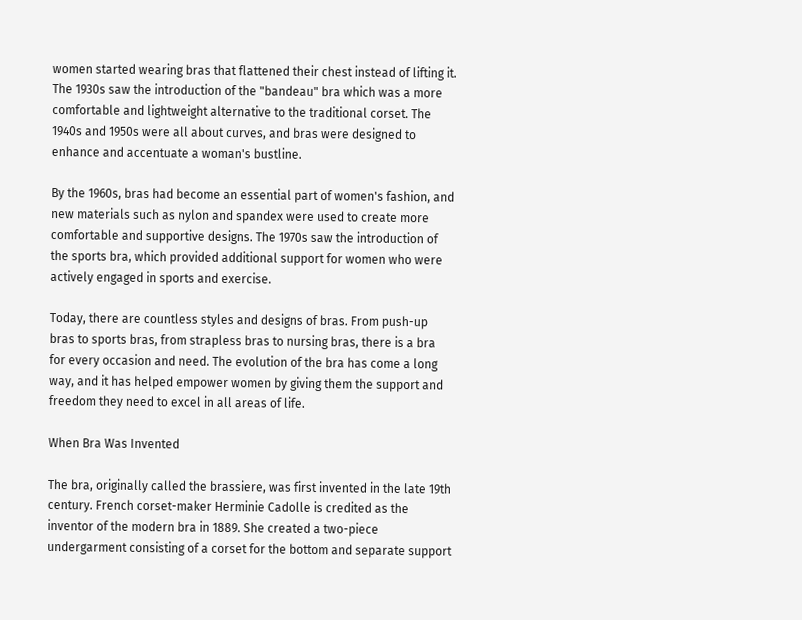women started wearing bras that flattened their chest instead of lifting it. The 1930s saw the introduction of the "bandeau" bra which was a more comfortable and lightweight alternative to the traditional corset. The 1940s and 1950s were all about curves, and bras were designed to enhance and accentuate a woman's bustline.

By the 1960s, bras had become an essential part of women's fashion, and new materials such as nylon and spandex were used to create more comfortable and supportive designs. The 1970s saw the introduction of the sports bra, which provided additional support for women who were actively engaged in sports and exercise.

Today, there are countless styles and designs of bras. From push-up bras to sports bras, from strapless bras to nursing bras, there is a bra for every occasion and need. The evolution of the bra has come a long way, and it has helped empower women by giving them the support and freedom they need to excel in all areas of life.

When Bra Was Invented

The bra, originally called the brassiere, was first invented in the late 19th century. French corset-maker Herminie Cadolle is credited as the inventor of the modern bra in 1889. She created a two-piece undergarment consisting of a corset for the bottom and separate support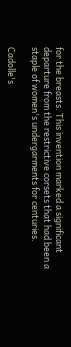for the breasts. This invention marked a significant departure from the restrictive corsets that had been a staple of women's undergarments for centuries.

Cadolle's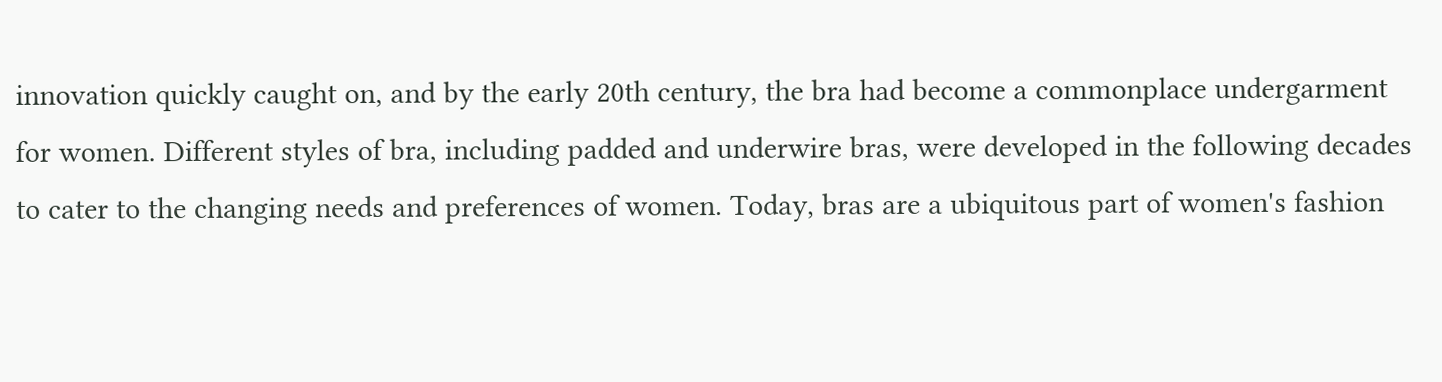innovation quickly caught on, and by the early 20th century, the bra had become a commonplace undergarment for women. Different styles of bra, including padded and underwire bras, were developed in the following decades to cater to the changing needs and preferences of women. Today, bras are a ubiquitous part of women's fashion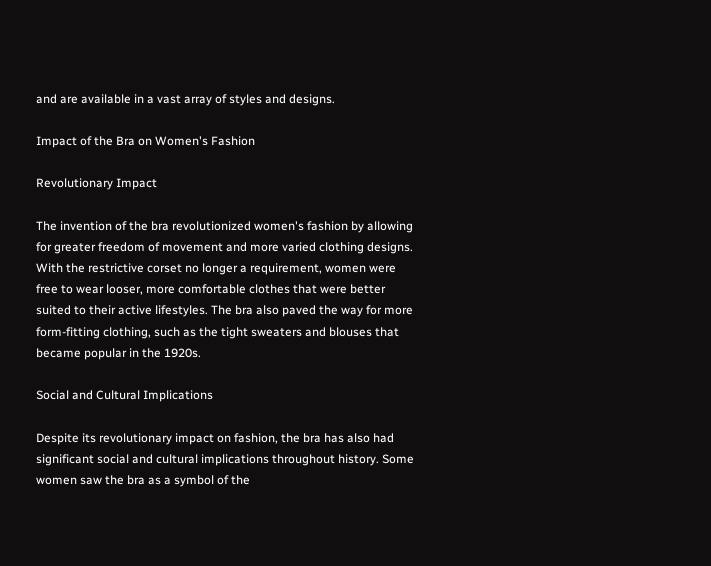and are available in a vast array of styles and designs.

Impact of the Bra on Women's Fashion

Revolutionary Impact

The invention of the bra revolutionized women's fashion by allowing for greater freedom of movement and more varied clothing designs. With the restrictive corset no longer a requirement, women were free to wear looser, more comfortable clothes that were better suited to their active lifestyles. The bra also paved the way for more form-fitting clothing, such as the tight sweaters and blouses that became popular in the 1920s.

Social and Cultural Implications

Despite its revolutionary impact on fashion, the bra has also had significant social and cultural implications throughout history. Some women saw the bra as a symbol of the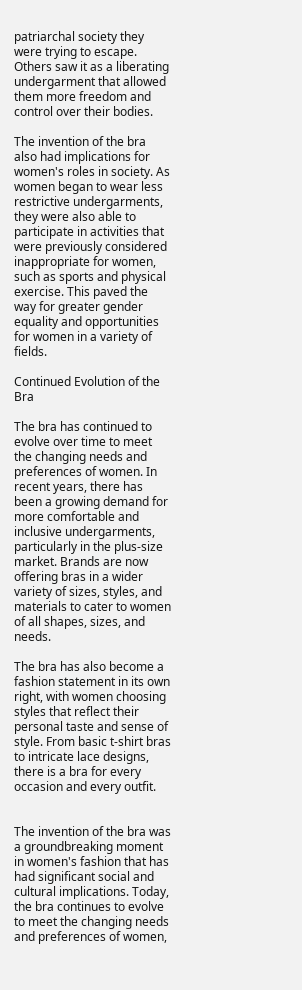patriarchal society they were trying to escape. Others saw it as a liberating undergarment that allowed them more freedom and control over their bodies.

The invention of the bra also had implications for women's roles in society. As women began to wear less restrictive undergarments, they were also able to participate in activities that were previously considered inappropriate for women, such as sports and physical exercise. This paved the way for greater gender equality and opportunities for women in a variety of fields.

Continued Evolution of the Bra

The bra has continued to evolve over time to meet the changing needs and preferences of women. In recent years, there has been a growing demand for more comfortable and inclusive undergarments, particularly in the plus-size market. Brands are now offering bras in a wider variety of sizes, styles, and materials to cater to women of all shapes, sizes, and needs.

The bra has also become a fashion statement in its own right, with women choosing styles that reflect their personal taste and sense of style. From basic t-shirt bras to intricate lace designs, there is a bra for every occasion and every outfit.


The invention of the bra was a groundbreaking moment in women's fashion that has had significant social and cultural implications. Today, the bra continues to evolve to meet the changing needs and preferences of women,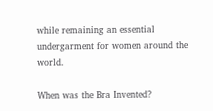while remaining an essential undergarment for women around the world.

When was the Bra Invented?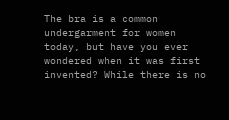The bra is a common undergarment for women today, but have you ever wondered when it was first invented? While there is no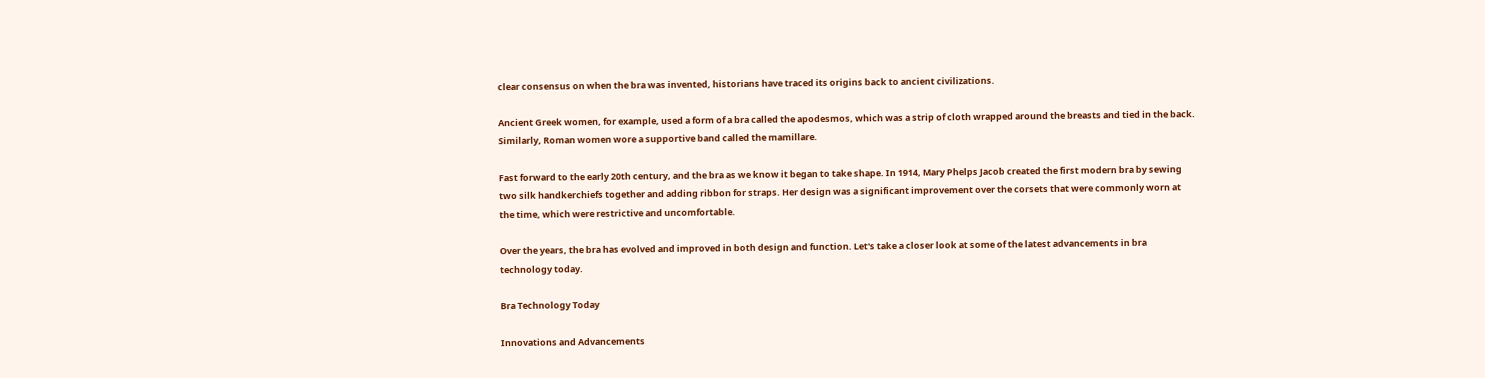clear consensus on when the bra was invented, historians have traced its origins back to ancient civilizations.

Ancient Greek women, for example, used a form of a bra called the apodesmos, which was a strip of cloth wrapped around the breasts and tied in the back. Similarly, Roman women wore a supportive band called the mamillare.

Fast forward to the early 20th century, and the bra as we know it began to take shape. In 1914, Mary Phelps Jacob created the first modern bra by sewing two silk handkerchiefs together and adding ribbon for straps. Her design was a significant improvement over the corsets that were commonly worn at the time, which were restrictive and uncomfortable.

Over the years, the bra has evolved and improved in both design and function. Let's take a closer look at some of the latest advancements in bra technology today.

Bra Technology Today

Innovations and Advancements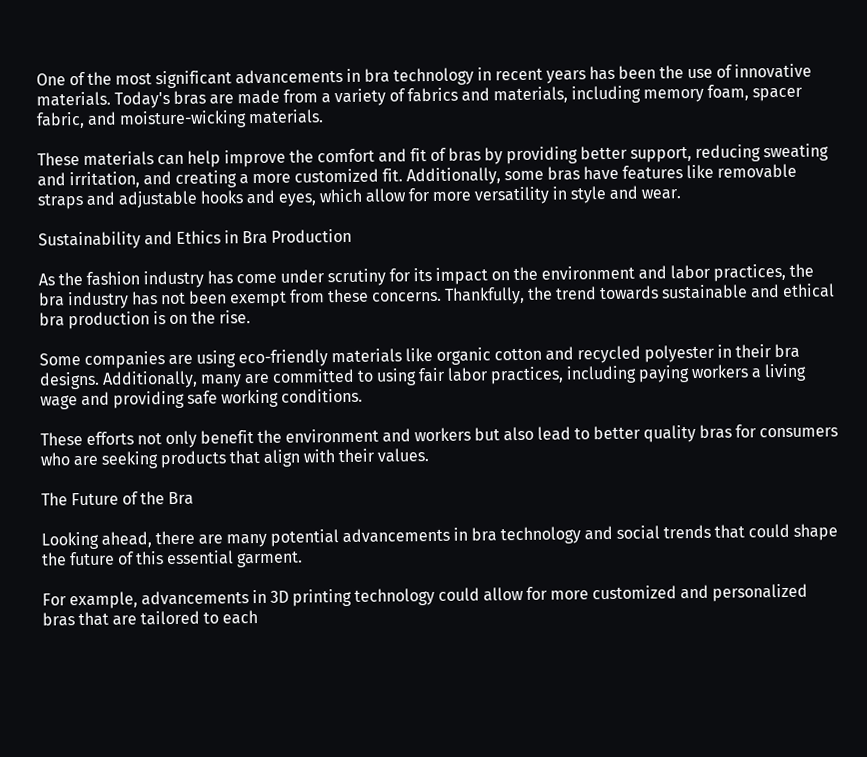One of the most significant advancements in bra technology in recent years has been the use of innovative materials. Today's bras are made from a variety of fabrics and materials, including memory foam, spacer fabric, and moisture-wicking materials.

These materials can help improve the comfort and fit of bras by providing better support, reducing sweating and irritation, and creating a more customized fit. Additionally, some bras have features like removable straps and adjustable hooks and eyes, which allow for more versatility in style and wear.

Sustainability and Ethics in Bra Production

As the fashion industry has come under scrutiny for its impact on the environment and labor practices, the bra industry has not been exempt from these concerns. Thankfully, the trend towards sustainable and ethical bra production is on the rise.

Some companies are using eco-friendly materials like organic cotton and recycled polyester in their bra designs. Additionally, many are committed to using fair labor practices, including paying workers a living wage and providing safe working conditions.

These efforts not only benefit the environment and workers but also lead to better quality bras for consumers who are seeking products that align with their values.

The Future of the Bra

Looking ahead, there are many potential advancements in bra technology and social trends that could shape the future of this essential garment.

For example, advancements in 3D printing technology could allow for more customized and personalized bras that are tailored to each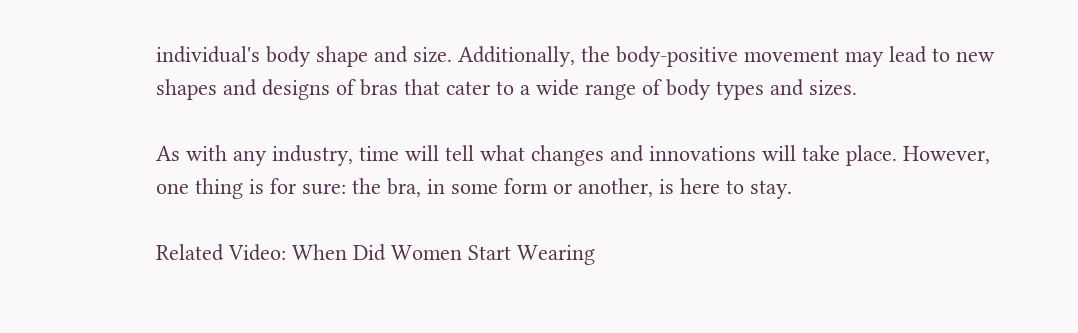individual's body shape and size. Additionally, the body-positive movement may lead to new shapes and designs of bras that cater to a wide range of body types and sizes.

As with any industry, time will tell what changes and innovations will take place. However, one thing is for sure: the bra, in some form or another, is here to stay.

Related Video: When Did Women Start Wearing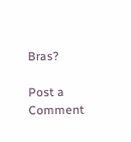Bras?

Post a Comment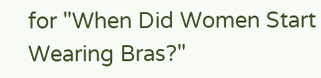for "When Did Women Start Wearing Bras?"